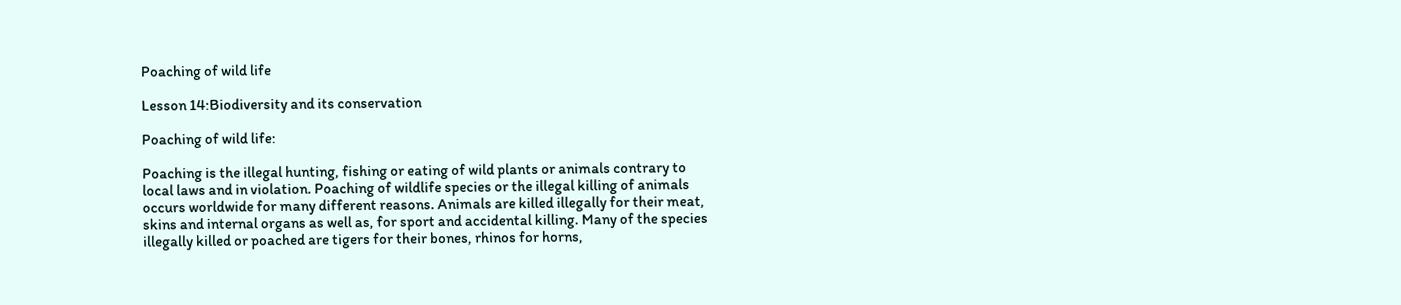Poaching of wild life

Lesson 14:Biodiversity and its conservation

Poaching of wild life:

Poaching is the illegal hunting, fishing or eating of wild plants or animals contrary to local laws and in violation. Poaching of wildlife species or the illegal killing of animals occurs worldwide for many different reasons. Animals are killed illegally for their meat, skins and internal organs as well as, for sport and accidental killing. Many of the species illegally killed or poached are tigers for their bones, rhinos for horns,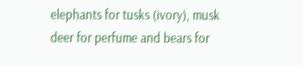elephants for tusks (ivory), musk deer for perfume and bears for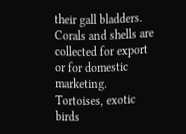their gall bladders. Corals and shells are collected for export or for domestic marketing. Tortoises, exotic birds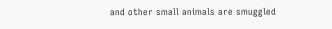and other small animals are smuggled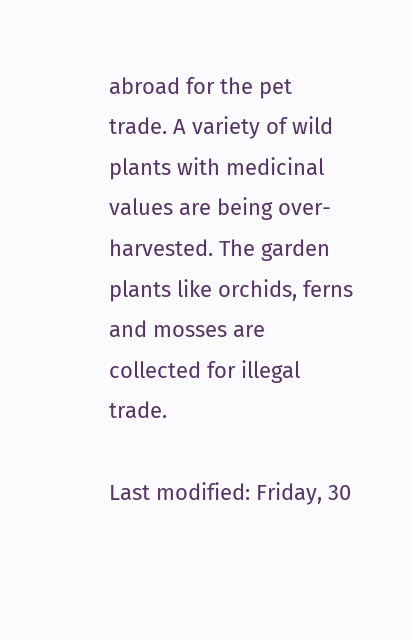abroad for the pet trade. A variety of wild plants with medicinal values are being over-harvested. The garden plants like orchids, ferns and mosses are collected for illegal trade.

Last modified: Friday, 30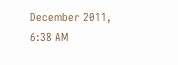December 2011, 6:38 AM